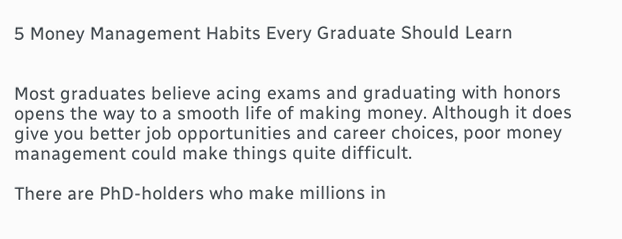5 Money Management Habits Every Graduate Should Learn


Most graduates believe acing exams and graduating with honors opens the way to a smooth life of making money. Although it does give you better job opportunities and career choices, poor money management could make things quite difficult.

There are PhD-holders who make millions in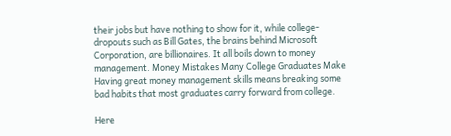their jobs but have nothing to show for it, while college-dropouts such as Bill Gates, the brains behind Microsoft Corporation, are billionaires. It all boils down to money management. Money Mistakes Many College Graduates Make Having great money management skills means breaking some bad habits that most graduates carry forward from college.

Here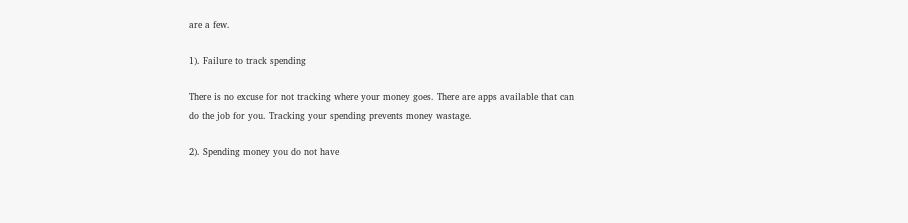are a few.

1). Failure to track spending

There is no excuse for not tracking where your money goes. There are apps available that can do the job for you. Tracking your spending prevents money wastage.

2). Spending money you do not have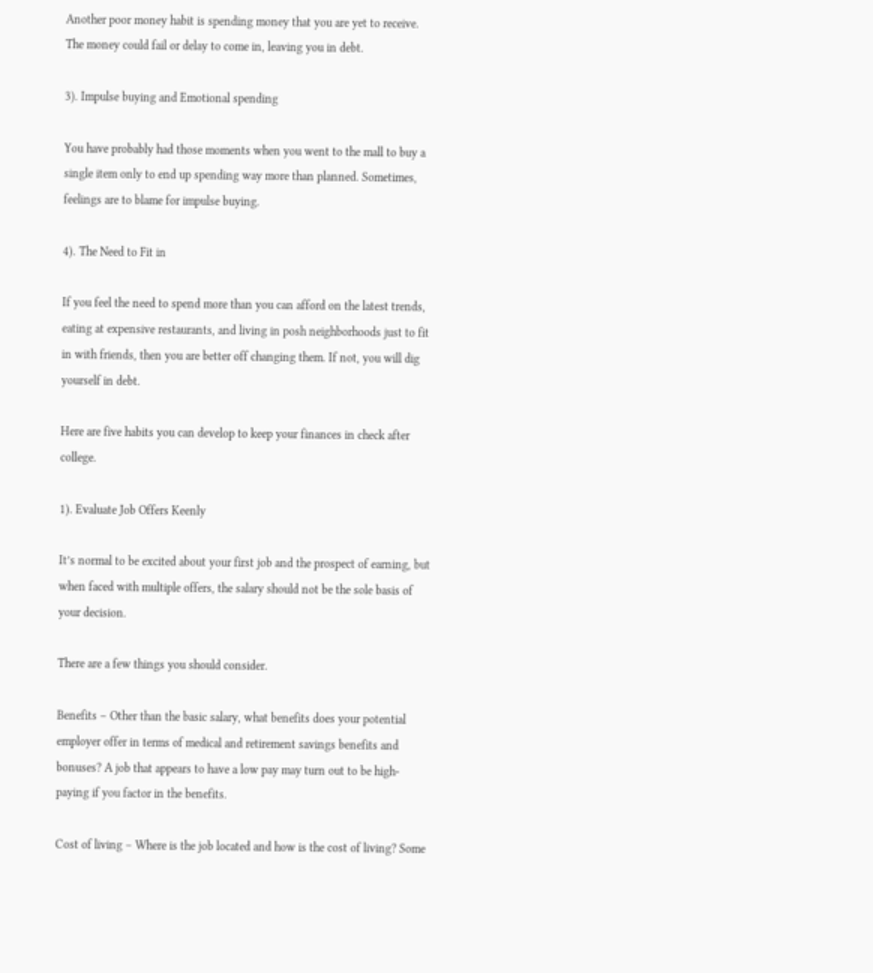Another poor money habit is spending money that you are yet to receive. The money could fail or delay to come in, leaving you in debt.

3). Impulse buying and Emotional spending

You have probably had those moments when you went to the mall to buy a single item only to end up spending way more than planned. Sometimes, feelings are to blame for impulse buying.

4). The Need to Fit in

If you feel the need to spend more than you can afford on the latest trends, eating at expensive restaurants, and living in posh neighborhoods just to fit in with friends, then you are better off changing them. If not, you will dig yourself in debt.

Here are five habits you can develop to keep your finances in check after college.

1). Evaluate Job Offers Keenly

It’s normal to be excited about your first job and the prospect of earning, but when faced with multiple offers, the salary should not be the sole basis of your decision.

There are a few things you should consider.

Benefits – Other than the basic salary, what benefits does your potential employer offer in terms of medical and retirement savings benefits and bonuses? A job that appears to have a low pay may turn out to be high-paying if you factor in the benefits.

Cost of living – Where is the job located and how is the cost of living? Some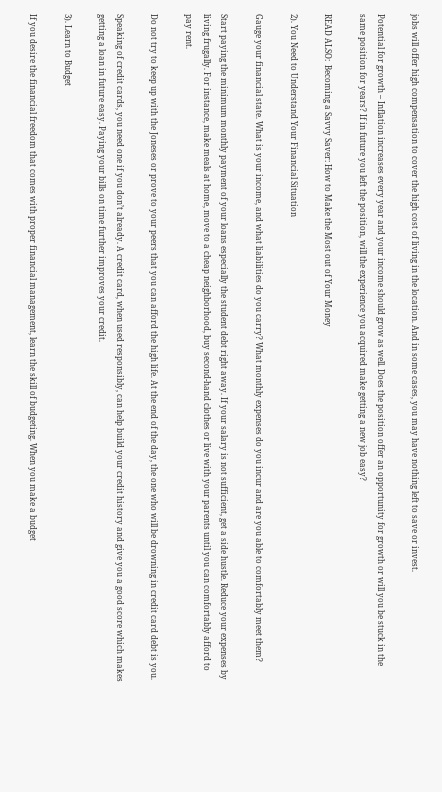jobs will offer high compensation to cover the high cost of living in the location. And in some cases, you may have nothing left to save or invest.

Potential for growth – Inflation increases every year and your income should grow as well. Does the position offer an opportunity for growth or will you be stuck in the same position for years? If in future you left the position, will the experience you acquired make getting a new job easy?

READ ALSO:  Becoming a Savvy Saver: How to Make the Most out of Your Money

2). You Need to Understand Your Financial Situation

Gauge your financial state. What is your income, and what liabilities do you carry? What monthly expenses do you incur and are you able to comfortably meet them?

Start paying the minimum monthly payment of your loans especially the student debt right away. If your salary is not sufficient, get a side hustle. Reduce your expenses by living frugally. For instance, make meals at home, move to a cheap neighborhood, buy second-hand clothes or live with your parents until you can comfortably afford to pay rent.

Do not try to keep up with the Joneses or prove to your peers that you can afford the high life. At the end of the day, the one who will be drowning in credit card debt is you.

Speaking of credit cards, you need one if you don’t already. A credit card, when used responsibly, can help build your credit history and give you a good score which makes getting a loan in future easy. Paying your bills on time further improves your credit.

3). Learn to Budget

If you desire the financial freedom that comes with proper financial management, learn the skill of budgeting. When you make a budget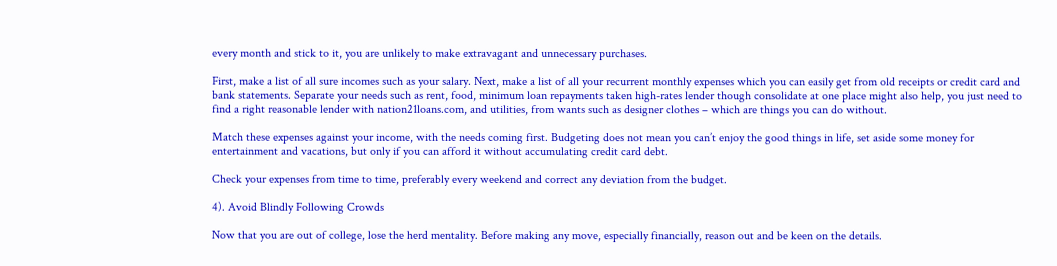every month and stick to it, you are unlikely to make extravagant and unnecessary purchases.

First, make a list of all sure incomes such as your salary. Next, make a list of all your recurrent monthly expenses which you can easily get from old receipts or credit card and bank statements. Separate your needs such as rent, food, minimum loan repayments taken high-rates lender though consolidate at one place might also help, you just need to find a right reasonable lender with nation21loans.com, and utilities, from wants such as designer clothes – which are things you can do without.

Match these expenses against your income, with the needs coming first. Budgeting does not mean you can’t enjoy the good things in life, set aside some money for entertainment and vacations, but only if you can afford it without accumulating credit card debt.

Check your expenses from time to time, preferably every weekend and correct any deviation from the budget.

4). Avoid Blindly Following Crowds

Now that you are out of college, lose the herd mentality. Before making any move, especially financially, reason out and be keen on the details.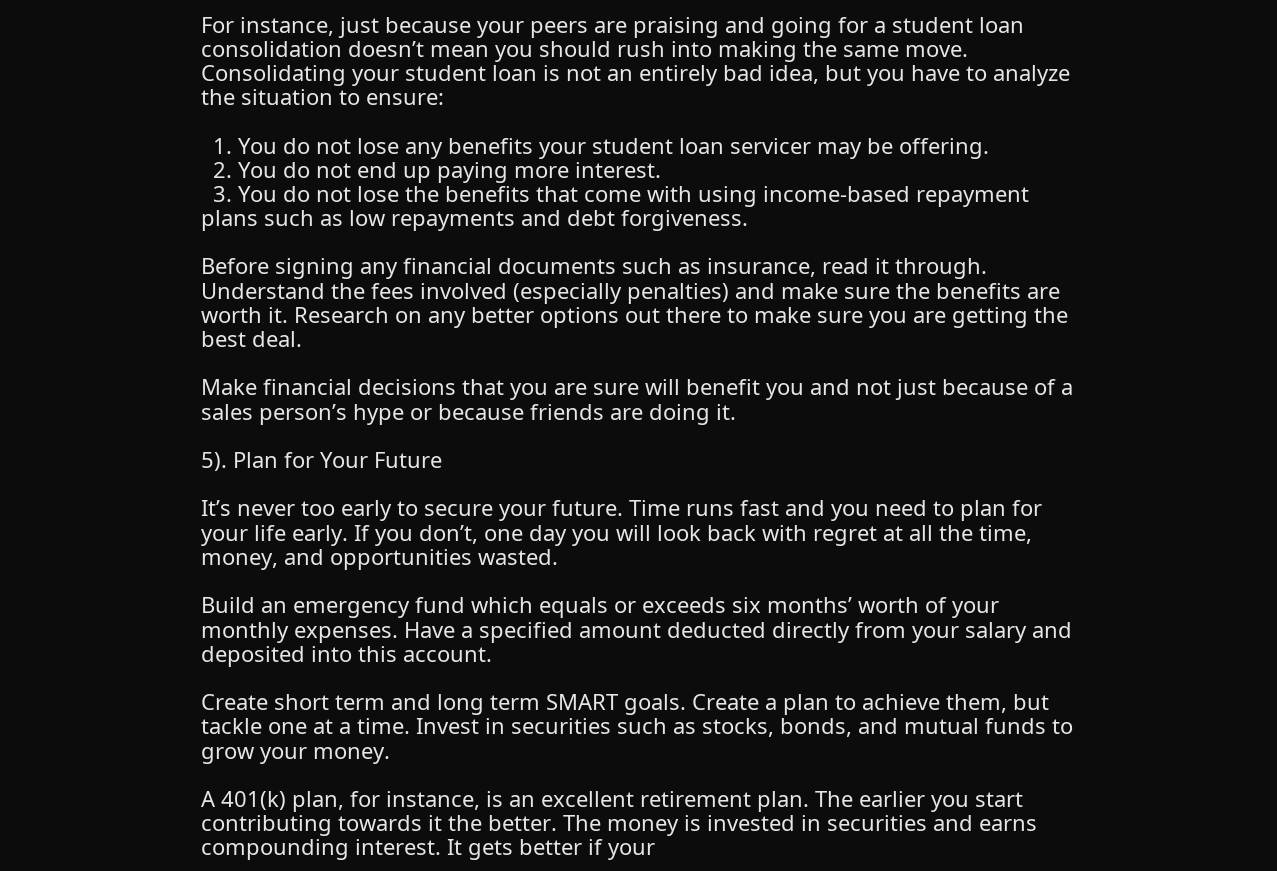For instance, just because your peers are praising and going for a student loan consolidation doesn’t mean you should rush into making the same move. Consolidating your student loan is not an entirely bad idea, but you have to analyze the situation to ensure:

  1. You do not lose any benefits your student loan servicer may be offering.
  2. You do not end up paying more interest.
  3. You do not lose the benefits that come with using income-based repayment plans such as low repayments and debt forgiveness.

Before signing any financial documents such as insurance, read it through. Understand the fees involved (especially penalties) and make sure the benefits are worth it. Research on any better options out there to make sure you are getting the best deal.

Make financial decisions that you are sure will benefit you and not just because of a sales person’s hype or because friends are doing it.

5). Plan for Your Future

It’s never too early to secure your future. Time runs fast and you need to plan for your life early. If you don’t, one day you will look back with regret at all the time, money, and opportunities wasted.

Build an emergency fund which equals or exceeds six months’ worth of your monthly expenses. Have a specified amount deducted directly from your salary and deposited into this account.

Create short term and long term SMART goals. Create a plan to achieve them, but tackle one at a time. Invest in securities such as stocks, bonds, and mutual funds to grow your money.

A 401(k) plan, for instance, is an excellent retirement plan. The earlier you start contributing towards it the better. The money is invested in securities and earns compounding interest. It gets better if your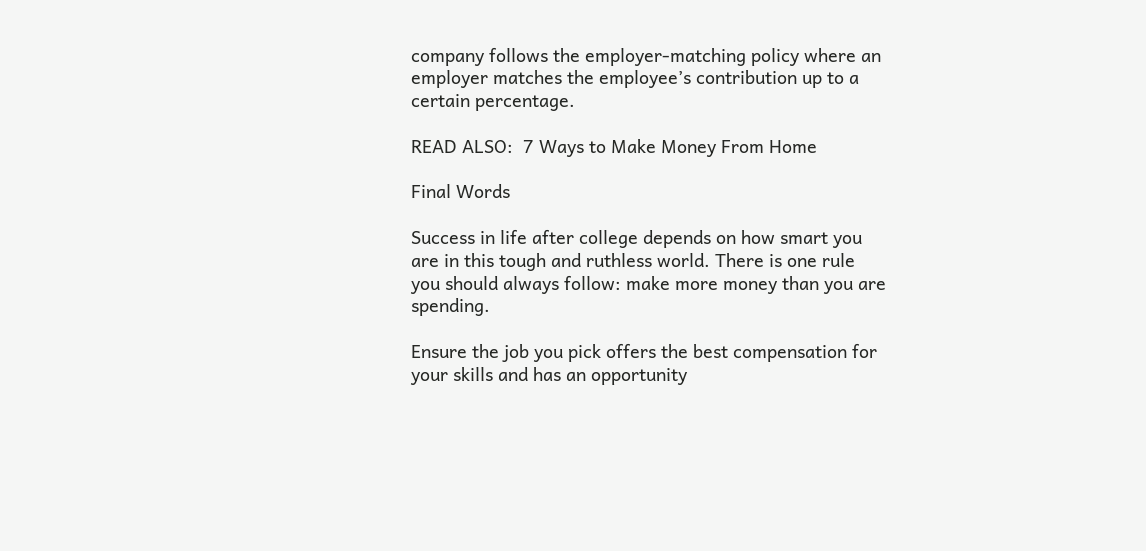company follows the employer-matching policy where an employer matches the employee’s contribution up to a certain percentage.

READ ALSO:  7 Ways to Make Money From Home

Final Words

Success in life after college depends on how smart you are in this tough and ruthless world. There is one rule you should always follow: make more money than you are spending.

Ensure the job you pick offers the best compensation for your skills and has an opportunity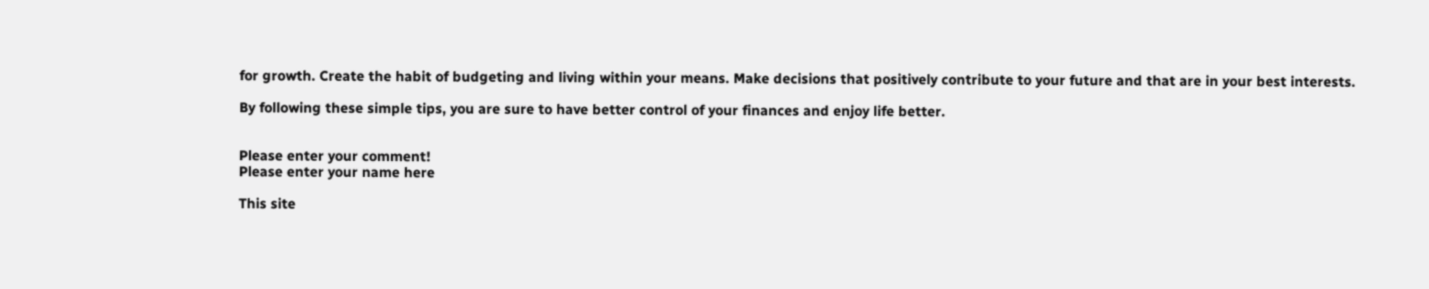for growth. Create the habit of budgeting and living within your means. Make decisions that positively contribute to your future and that are in your best interests.

By following these simple tips, you are sure to have better control of your finances and enjoy life better.


Please enter your comment!
Please enter your name here

This site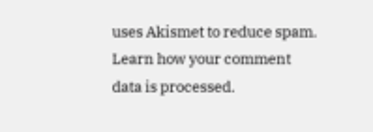uses Akismet to reduce spam. Learn how your comment data is processed.